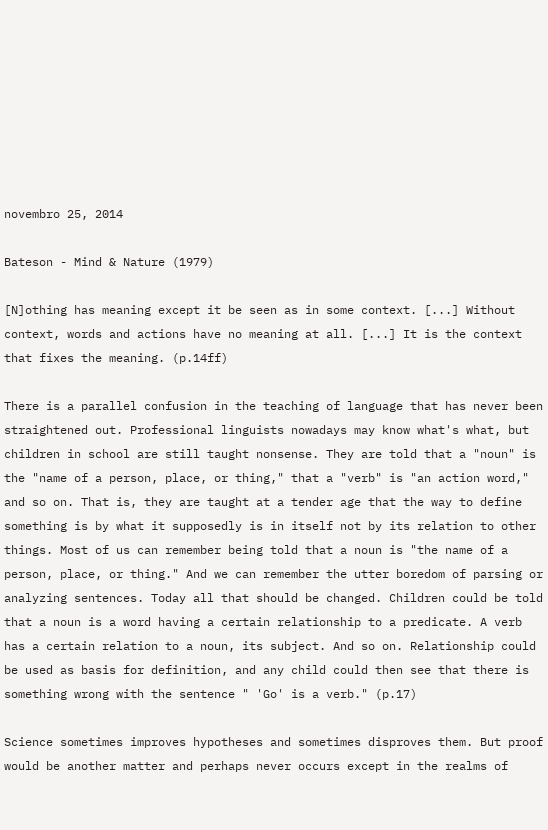novembro 25, 2014

Bateson - Mind & Nature (1979)

[N]othing has meaning except it be seen as in some context. [...] Without context, words and actions have no meaning at all. [...] It is the context that fixes the meaning. (p.14ff)

There is a parallel confusion in the teaching of language that has never been straightened out. Professional linguists nowadays may know what's what, but children in school are still taught nonsense. They are told that a "noun" is the "name of a person, place, or thing," that a "verb" is "an action word," and so on. That is, they are taught at a tender age that the way to define something is by what it supposedly is in itself not by its relation to other things. Most of us can remember being told that a noun is "the name of a person, place, or thing." And we can remember the utter boredom of parsing or analyzing sentences. Today all that should be changed. Children could be told that a noun is a word having a certain relationship to a predicate. A verb has a certain relation to a noun, its subject. And so on. Relationship could be used as basis for definition, and any child could then see that there is something wrong with the sentence " 'Go' is a verb." (p.17)

Science sometimes improves hypotheses and sometimes disproves them. But proof would be another matter and perhaps never occurs except in the realms of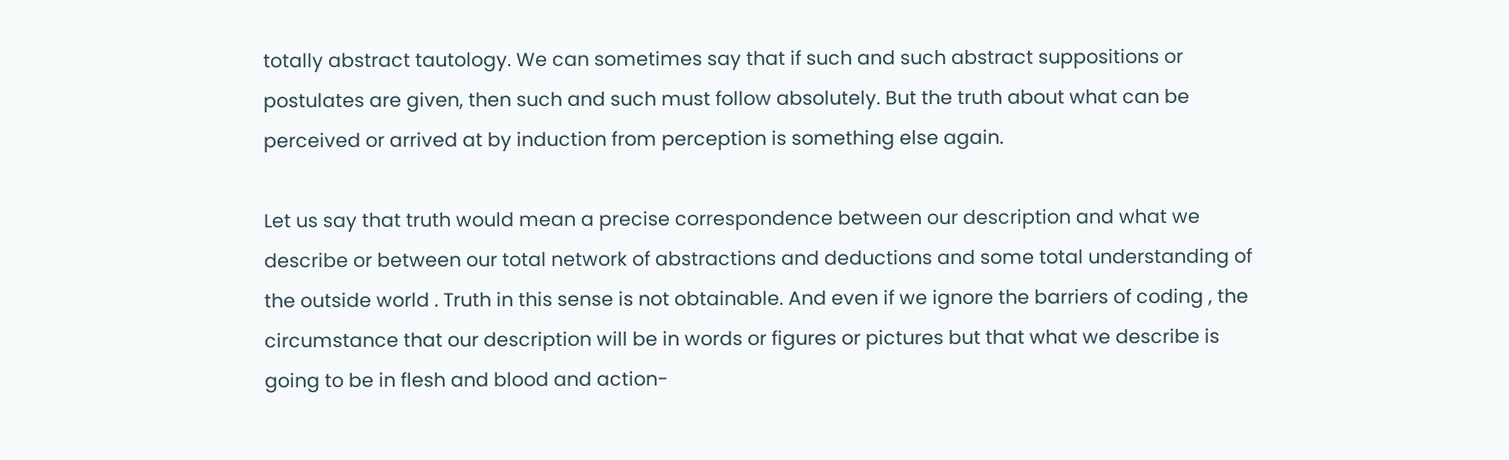totally abstract tautology. We can sometimes say that if such and such abstract suppositions or postulates are given, then such and such must follow absolutely. But the truth about what can be perceived or arrived at by induction from perception is something else again.

Let us say that truth would mean a precise correspondence between our description and what we describe or between our total network of abstractions and deductions and some total understanding of the outside world . Truth in this sense is not obtainable. And even if we ignore the barriers of coding , the circumstance that our description will be in words or figures or pictures but that what we describe is going to be in flesh and blood and action-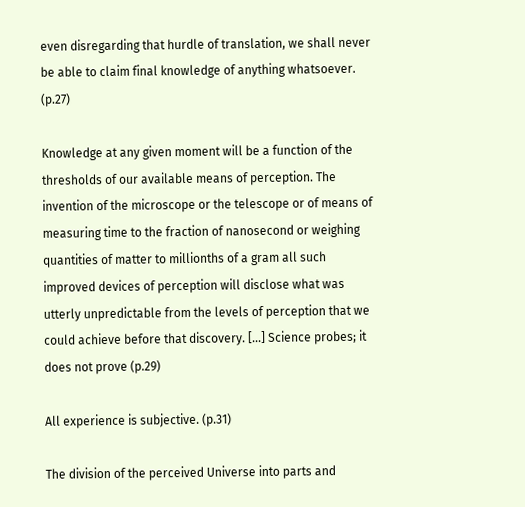even disregarding that hurdle of translation, we shall never be able to claim final knowledge of anything whatsoever. (p.27)

Knowledge at any given moment will be a function of the thresholds of our available means of perception. The invention of the microscope or the telescope or of means of measuring time to the fraction of nanosecond or weighing quantities of matter to millionths of a gram all such improved devices of perception will disclose what was utterly unpredictable from the levels of perception that we could achieve before that discovery. [...] Science probes; it does not prove (p.29)

All experience is subjective. (p.31)

The division of the perceived Universe into parts and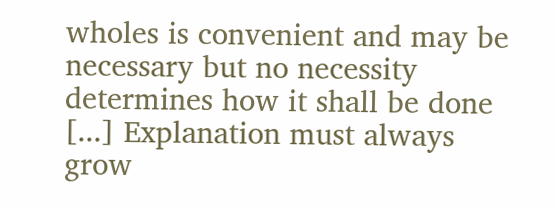wholes is convenient and may be necessary but no necessity determines how it shall be done [...] Explanation must always grow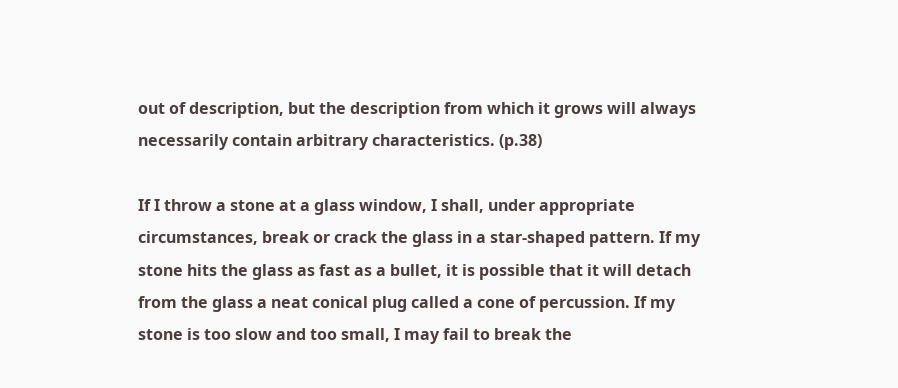out of description, but the description from which it grows will always necessarily contain arbitrary characteristics. (p.38)

If I throw a stone at a glass window, I shall, under appropriate circumstances, break or crack the glass in a star-shaped pattern. If my stone hits the glass as fast as a bullet, it is possible that it will detach from the glass a neat conical plug called a cone of percussion. If my stone is too slow and too small, I may fail to break the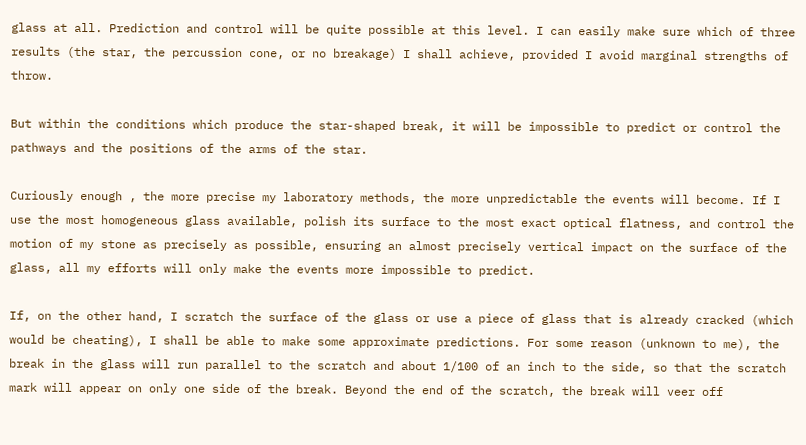glass at all. Prediction and control will be quite possible at this level. I can easily make sure which of three results (the star, the percussion cone, or no breakage) I shall achieve, provided I avoid marginal strengths of throw.

But within the conditions which produce the star-shaped break, it will be impossible to predict or control the pathways and the positions of the arms of the star.

Curiously enough , the more precise my laboratory methods, the more unpredictable the events will become. If I use the most homogeneous glass available, polish its surface to the most exact optical flatness, and control the motion of my stone as precisely as possible, ensuring an almost precisely vertical impact on the surface of the glass, all my efforts will only make the events more impossible to predict.

If, on the other hand, I scratch the surface of the glass or use a piece of glass that is already cracked (which would be cheating), I shall be able to make some approximate predictions. For some reason (unknown to me), the break in the glass will run parallel to the scratch and about 1/100 of an inch to the side, so that the scratch mark will appear on only one side of the break. Beyond the end of the scratch, the break will veer off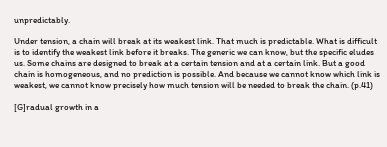unpredictably.

Under tension, a chain will break at its weakest link. That much is predictable. What is difficult is to identify the weakest link before it breaks. The generic we can know, but the specific eludes us. Some chains are designed to break at a certain tension and at a certain link. But a good chain is homogeneous, and no prediction is possible. And because we cannot know which link is weakest, we cannot know precisely how much tension will be needed to break the chain. (p.41)

[G]radual growth in a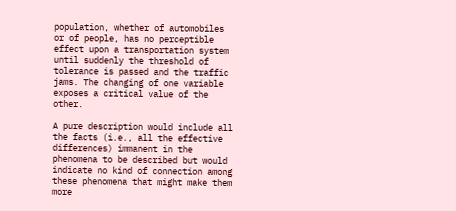population, whether of automobiles or of people, has no perceptible effect upon a transportation system until suddenly the threshold of tolerance is passed and the traffic jams. The changing of one variable exposes a critical value of the other.

A pure description would include all the facts (i.e., all the effective differences) immanent in the phenomena to be described but would indicate no kind of connection among these phenomena that might make them more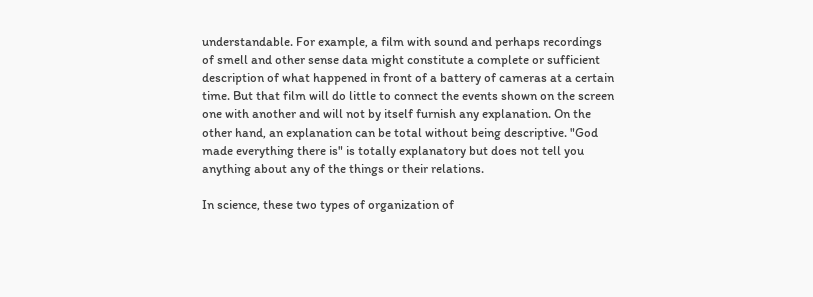understandable. For example, a film with sound and perhaps recordings of smell and other sense data might constitute a complete or sufficient description of what happened in front of a battery of cameras at a certain time. But that film will do little to connect the events shown on the screen one with another and will not by itself furnish any explanation. On the other hand, an explanation can be total without being descriptive. "God made everything there is" is totally explanatory but does not tell you anything about any of the things or their relations.

In science, these two types of organization of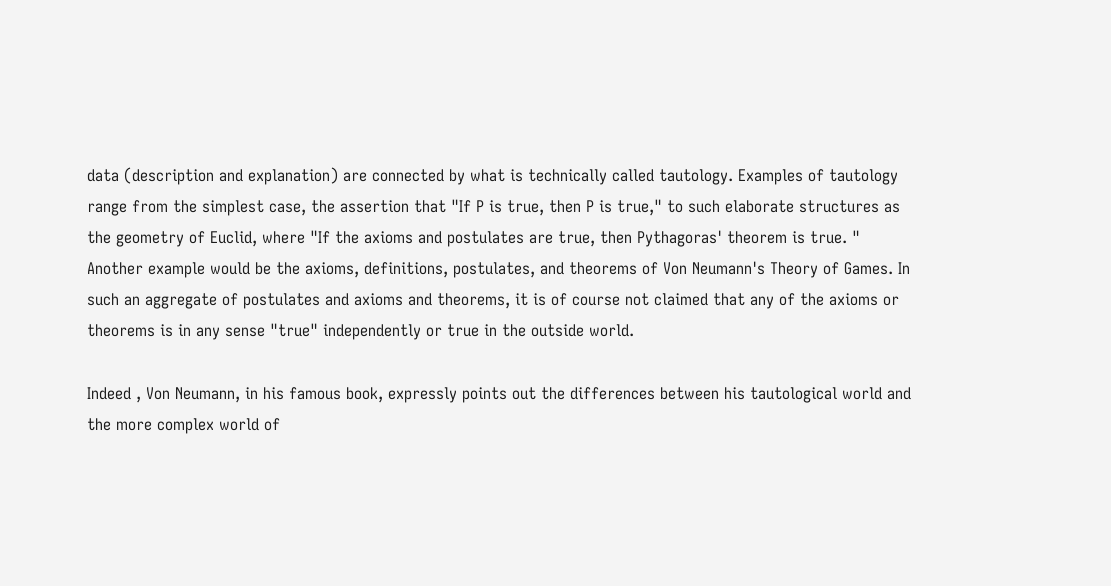data (description and explanation) are connected by what is technically called tautology. Examples of tautology range from the simplest case, the assertion that "If P is true, then P is true," to such elaborate structures as the geometry of Euclid, where "If the axioms and postulates are true, then Pythagoras' theorem is true. " Another example would be the axioms, definitions, postulates, and theorems of Von Neumann's Theory of Games. In such an aggregate of postulates and axioms and theorems, it is of course not claimed that any of the axioms or theorems is in any sense "true" independently or true in the outside world.

Indeed , Von Neumann, in his famous book, expressly points out the differences between his tautological world and the more complex world of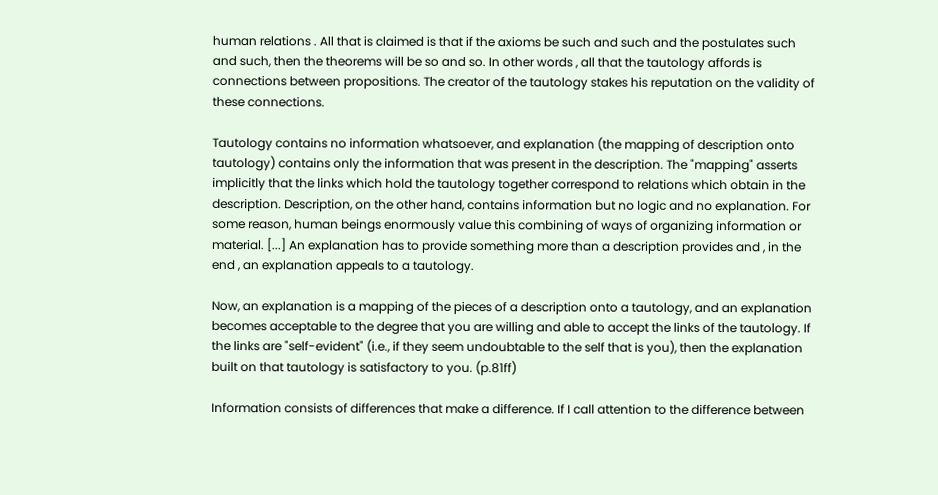human relations . All that is claimed is that if the axioms be such and such and the postulates such and such, then the theorems will be so and so. In other words , all that the tautology affords is connections between propositions. The creator of the tautology stakes his reputation on the validity of these connections.

Tautology contains no information whatsoever, and explanation (the mapping of description onto tautology) contains only the information that was present in the description. The "mapping" asserts implicitly that the links which hold the tautology together correspond to relations which obtain in the description. Description, on the other hand, contains information but no logic and no explanation. For some reason, human beings enormously value this combining of ways of organizing information or material. [...] An explanation has to provide something more than a description provides and , in the end , an explanation appeals to a tautology.

Now, an explanation is a mapping of the pieces of a description onto a tautology, and an explanation becomes acceptable to the degree that you are willing and able to accept the links of the tautology. If the links are "self-evident" (i.e., if they seem undoubtable to the self that is you), then the explanation built on that tautology is satisfactory to you. (p.81ff)

Information consists of differences that make a difference. If I call attention to the difference between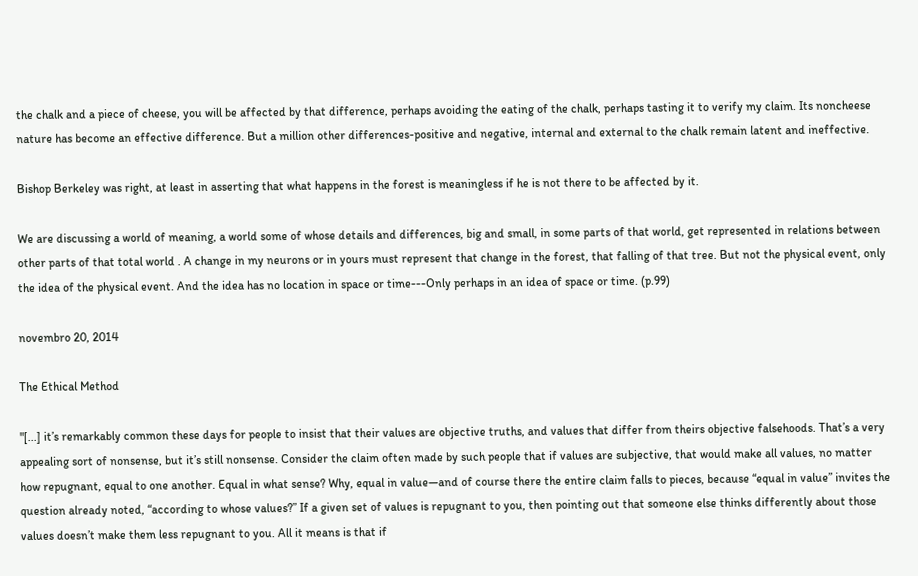the chalk and a piece of cheese, you will be affected by that difference, perhaps avoiding the eating of the chalk, perhaps tasting it to verify my claim. Its noncheese nature has become an effective difference. But a million other differences-positive and negative, internal and external to the chalk remain latent and ineffective.

Bishop Berkeley was right, at least in asserting that what happens in the forest is meaningless if he is not there to be affected by it.

We are discussing a world of meaning, a world some of whose details and differences, big and small, in some parts of that world, get represented in relations between other parts of that total world . A change in my neurons or in yours must represent that change in the forest, that falling of that tree. But not the physical event, only the idea of the physical event. And the idea has no location in space or time---Only perhaps in an idea of space or time. (p.99)

novembro 20, 2014

The Ethical Method

"[...] it’s remarkably common these days for people to insist that their values are objective truths, and values that differ from theirs objective falsehoods. That’s a very appealing sort of nonsense, but it’s still nonsense. Consider the claim often made by such people that if values are subjective, that would make all values, no matter how repugnant, equal to one another. Equal in what sense? Why, equal in value—and of course there the entire claim falls to pieces, because “equal in value” invites the question already noted, “according to whose values?” If a given set of values is repugnant to you, then pointing out that someone else thinks differently about those values doesn’t make them less repugnant to you. All it means is that if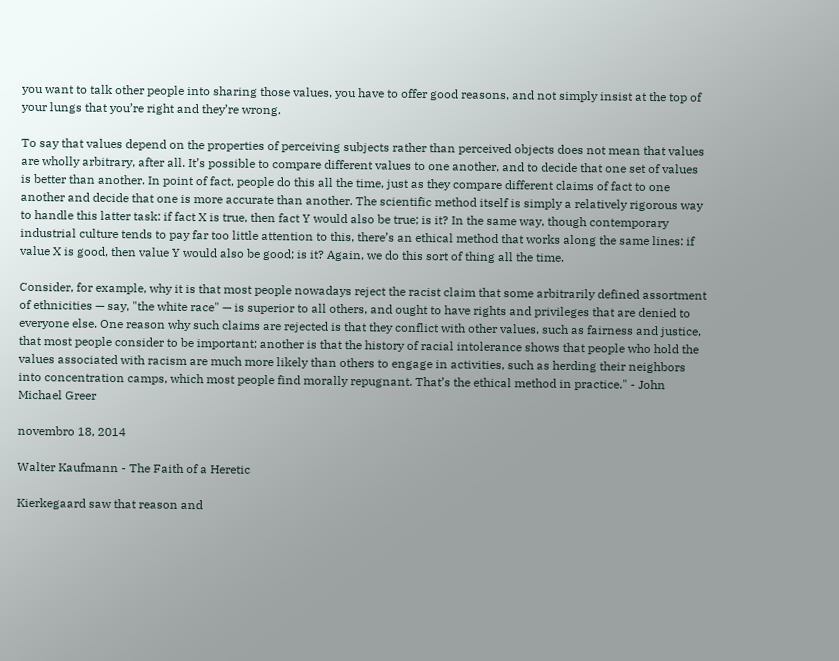you want to talk other people into sharing those values, you have to offer good reasons, and not simply insist at the top of your lungs that you’re right and they’re wrong.

To say that values depend on the properties of perceiving subjects rather than perceived objects does not mean that values are wholly arbitrary, after all. It’s possible to compare different values to one another, and to decide that one set of values is better than another. In point of fact, people do this all the time, just as they compare different claims of fact to one another and decide that one is more accurate than another. The scientific method itself is simply a relatively rigorous way to handle this latter task: if fact X is true, then fact Y would also be true; is it? In the same way, though contemporary industrial culture tends to pay far too little attention to this, there’s an ethical method that works along the same lines: if value X is good, then value Y would also be good; is it? Again, we do this sort of thing all the time.

Consider, for example, why it is that most people nowadays reject the racist claim that some arbitrarily defined assortment of ethnicities — say, "the white race" — is superior to all others, and ought to have rights and privileges that are denied to everyone else. One reason why such claims are rejected is that they conflict with other values, such as fairness and justice, that most people consider to be important; another is that the history of racial intolerance shows that people who hold the values associated with racism are much more likely than others to engage in activities, such as herding their neighbors into concentration camps, which most people find morally repugnant. That’s the ethical method in practice." - John Michael Greer

novembro 18, 2014

Walter Kaufmann - The Faith of a Heretic

Kierkegaard saw that reason and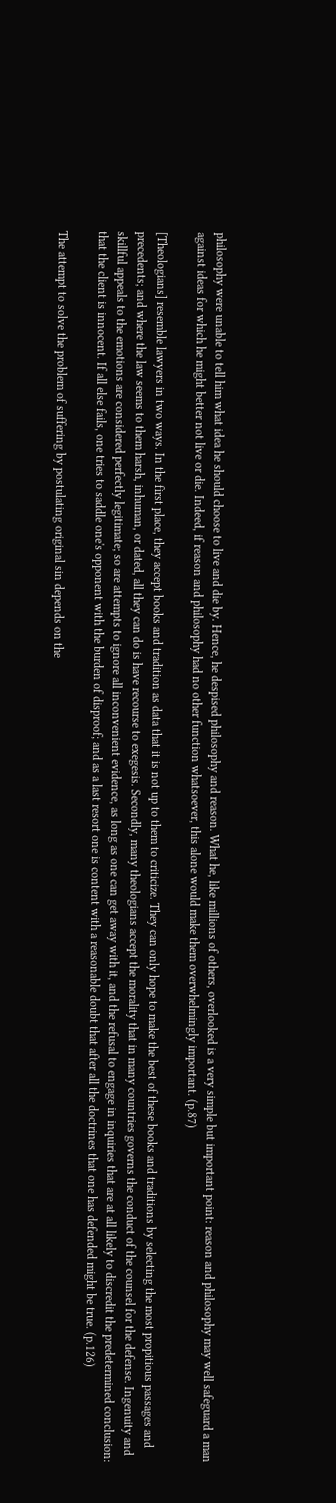philosophy were unable to tell him what idea he should choose to live and die by. Hence, he despised philosophy and reason. What he, like millions of others, overlooked is a very simple but important point: reason and philosophy may well safeguard a man against ideas for which he might better not live or die. Indeed, if reason and philosophy had no other function whatsoever, this alone would make them overwhelmingly important. (p.87)

[Theologians] resemble lawyers in two ways. In the first place, they accept books and tradition as data that it is not up to them to criticize. They can only hope to make the best of these books and traditions by selecting the most propitious passages and precedents; and where the law seems to them harsh, inhuman, or dated, all they can do is have recourse to exegesis. Secondly, many theologians accept the morality that in many countries governs the conduct of the counsel for the defense. Ingenuity and skillful appeals to the emotions are considered perfectly legitimate; so are attempts to ignore all inconvenient evidence, as long as one can get away with it, and the refusal to engage in inquiries that are at all likely to discredit the predetermined conclusion: that the client is innocent. If all else fails, one tries to saddle one's opponent with the burden of disproof; and as a last resort one is content with a reasonable doubt that after all the doctrines that one has defended might be true. (p.126)

The attempt to solve the problem of suffering by postulating original sin depends on the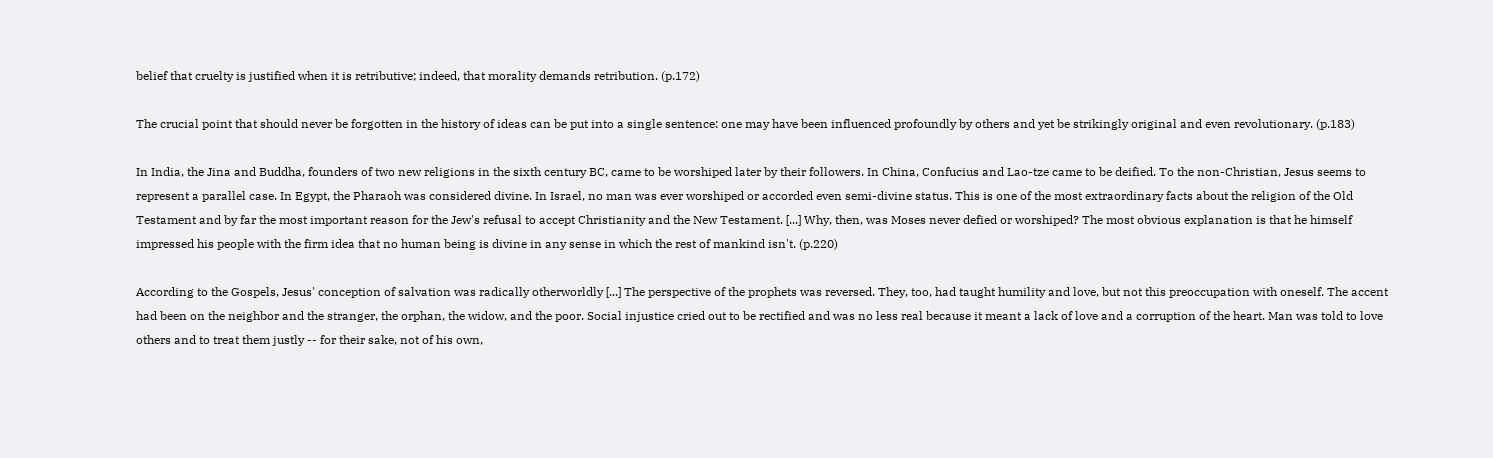belief that cruelty is justified when it is retributive; indeed, that morality demands retribution. (p.172)

The crucial point that should never be forgotten in the history of ideas can be put into a single sentence: one may have been influenced profoundly by others and yet be strikingly original and even revolutionary. (p.183)

In India, the Jina and Buddha, founders of two new religions in the sixth century BC, came to be worshiped later by their followers. In China, Confucius and Lao-tze came to be deified. To the non-Christian, Jesus seems to represent a parallel case. In Egypt, the Pharaoh was considered divine. In Israel, no man was ever worshiped or accorded even semi-divine status. This is one of the most extraordinary facts about the religion of the Old Testament and by far the most important reason for the Jew's refusal to accept Christianity and the New Testament. [...] Why, then, was Moses never defied or worshiped? The most obvious explanation is that he himself impressed his people with the firm idea that no human being is divine in any sense in which the rest of mankind isn't. (p.220)

According to the Gospels, Jesus' conception of salvation was radically otherworldly [...] The perspective of the prophets was reversed. They, too, had taught humility and love, but not this preoccupation with oneself. The accent had been on the neighbor and the stranger, the orphan, the widow, and the poor. Social injustice cried out to be rectified and was no less real because it meant a lack of love and a corruption of the heart. Man was told to love others and to treat them justly -- for their sake, not of his own,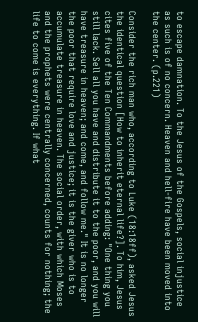to escape damnation. To the Jesus of the Gospels, social injustice as such is of no concern. Heaven and hell-fire have been moved into the center. (p.221)

Consider the rich man who, according to Luke (18:18ff), asked Jesus the identical question [How to inherit eternal life?]. To him, Jesus cites five of the Ten Commandments before adding: "One thing you still lack. Sell all you have and distribute it to the poor, and you will have treasure in heaven; and come, and follow me." It is no longer the poor that require love and justice; it is the giver who is to accumulate treasure in heaven. The social order, with which Moses and the prophets were centrally concerned, counts for nothing; the life to come is everything. If what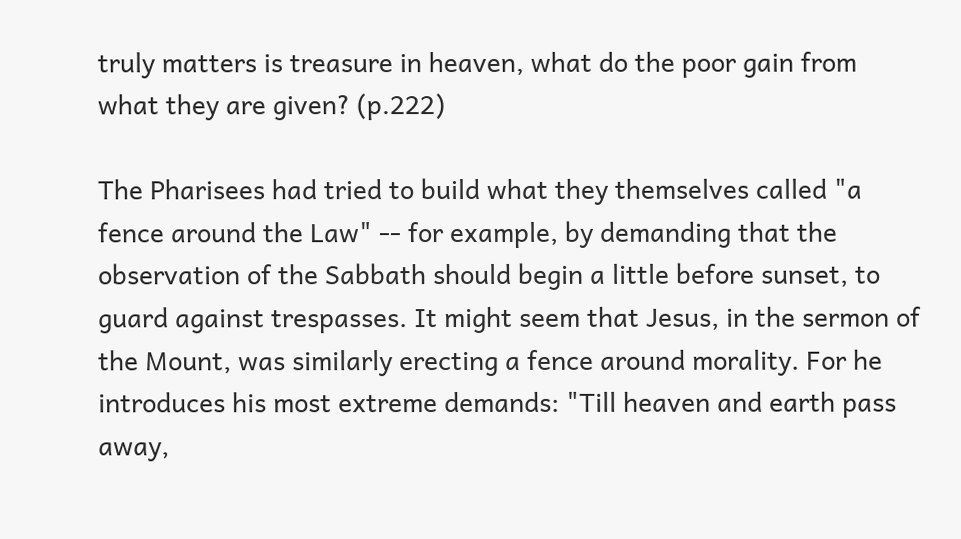truly matters is treasure in heaven, what do the poor gain from what they are given? (p.222)

The Pharisees had tried to build what they themselves called "a fence around the Law" -- for example, by demanding that the observation of the Sabbath should begin a little before sunset, to guard against trespasses. It might seem that Jesus, in the sermon of the Mount, was similarly erecting a fence around morality. For he introduces his most extreme demands: "Till heaven and earth pass away,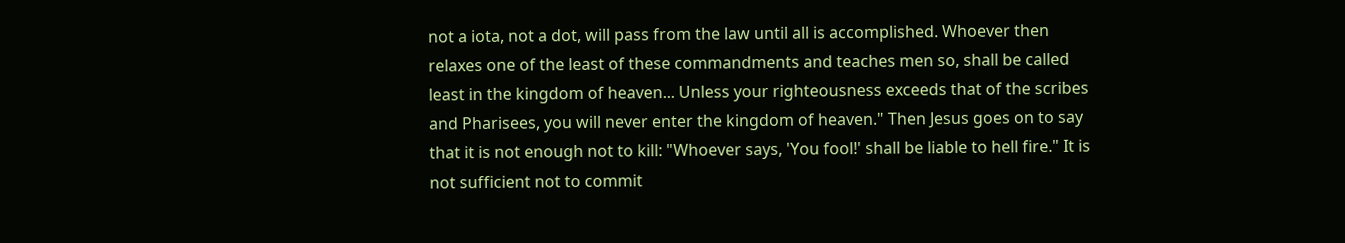not a iota, not a dot, will pass from the law until all is accomplished. Whoever then relaxes one of the least of these commandments and teaches men so, shall be called least in the kingdom of heaven... Unless your righteousness exceeds that of the scribes and Pharisees, you will never enter the kingdom of heaven." Then Jesus goes on to say that it is not enough not to kill: "Whoever says, 'You fool!' shall be liable to hell fire." It is not sufficient not to commit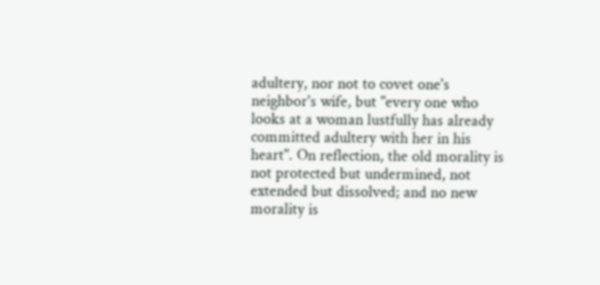adultery, nor not to covet one's neighbor's wife, but "every one who looks at a woman lustfully has already committed adultery with her in his heart". On reflection, the old morality is not protected but undermined, not extended but dissolved; and no new morality is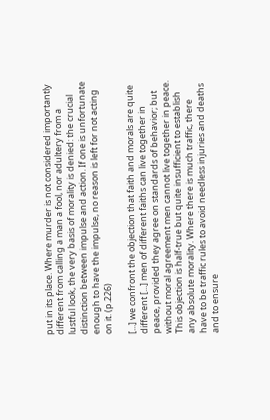put in its place. Where murder is not considered importantly different from calling a man a fool, nor adultery from a lustful look, the very basis of morality is denied: the crucial distinction between impulse and action. If one is unfortunate enough to have the impulse, no reason is left for not acting on it. (p.226)

[...] we confront the objection that faith and morals are quite different [...] men of different faiths can live together in peace, provided they agree on standards of behavior; but without moral agreement men cannot live together in peace. This objection is half-true but quite insufficient to establish any absolute morality. Where there is much traffic, there have to be traffic rules to avoid needless injuries and deaths and to ensure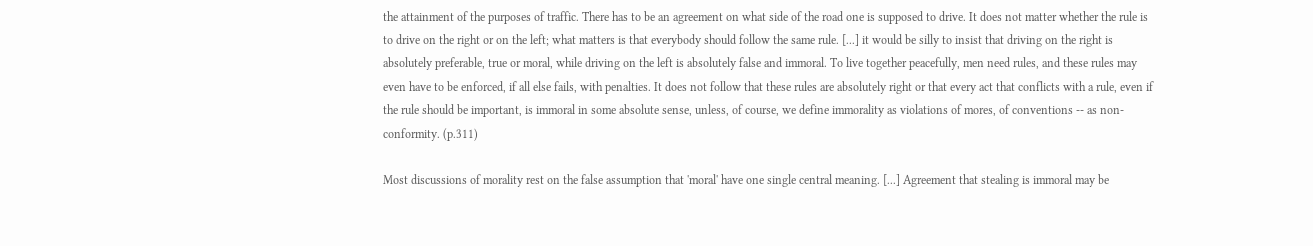the attainment of the purposes of traffic. There has to be an agreement on what side of the road one is supposed to drive. It does not matter whether the rule is to drive on the right or on the left; what matters is that everybody should follow the same rule. [...] it would be silly to insist that driving on the right is absolutely preferable, true or moral, while driving on the left is absolutely false and immoral. To live together peacefully, men need rules, and these rules may even have to be enforced, if all else fails, with penalties. It does not follow that these rules are absolutely right or that every act that conflicts with a rule, even if the rule should be important, is immoral in some absolute sense, unless, of course, we define immorality as violations of mores, of conventions -- as non-conformity. (p.311)

Most discussions of morality rest on the false assumption that 'moral' have one single central meaning. [...] Agreement that stealing is immoral may be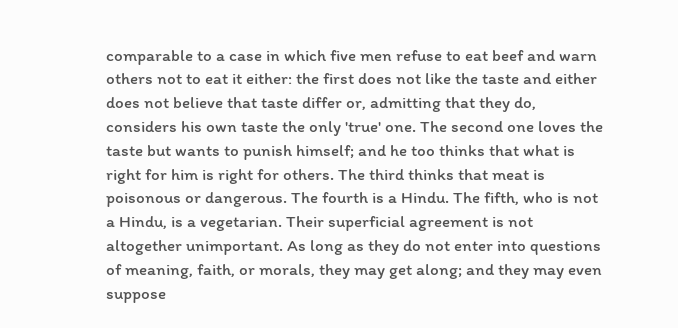comparable to a case in which five men refuse to eat beef and warn others not to eat it either: the first does not like the taste and either does not believe that taste differ or, admitting that they do, considers his own taste the only 'true' one. The second one loves the taste but wants to punish himself; and he too thinks that what is right for him is right for others. The third thinks that meat is poisonous or dangerous. The fourth is a Hindu. The fifth, who is not a Hindu, is a vegetarian. Their superficial agreement is not altogether unimportant. As long as they do not enter into questions of meaning, faith, or morals, they may get along; and they may even suppose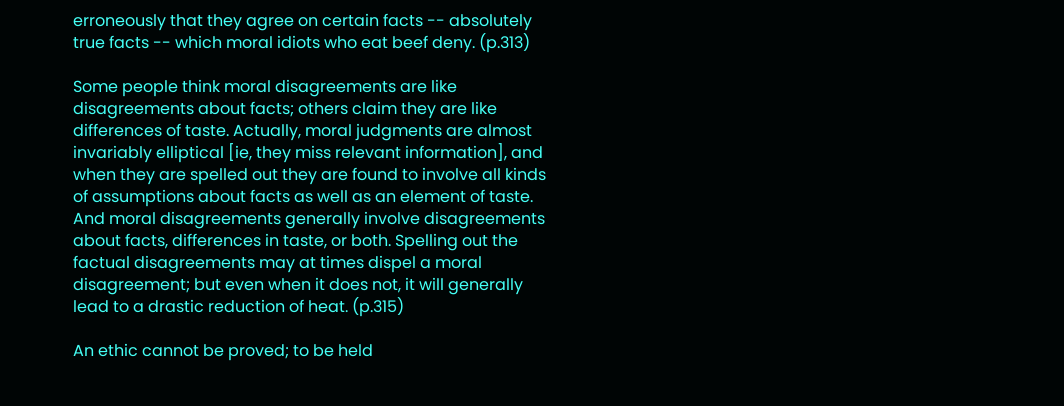erroneously that they agree on certain facts -- absolutely true facts -- which moral idiots who eat beef deny. (p.313)

Some people think moral disagreements are like disagreements about facts; others claim they are like differences of taste. Actually, moral judgments are almost invariably elliptical [ie, they miss relevant information], and when they are spelled out they are found to involve all kinds of assumptions about facts as well as an element of taste. And moral disagreements generally involve disagreements about facts, differences in taste, or both. Spelling out the factual disagreements may at times dispel a moral disagreement; but even when it does not, it will generally lead to a drastic reduction of heat. (p.315)

An ethic cannot be proved; to be held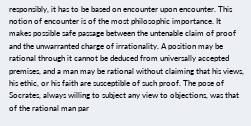responsibly, it has to be based on encounter upon encounter. This notion of encounter is of the most philosophic importance. It makes possible safe passage between the untenable claim of proof and the unwarranted charge of irrationality. A position may be rational through it cannot be deduced from universally accepted premises, and a man may be rational without claiming that his views, his ethic, or his faith are susceptible of such proof. The pose of Socrates, always willing to subject any view to objections, was that of the rational man par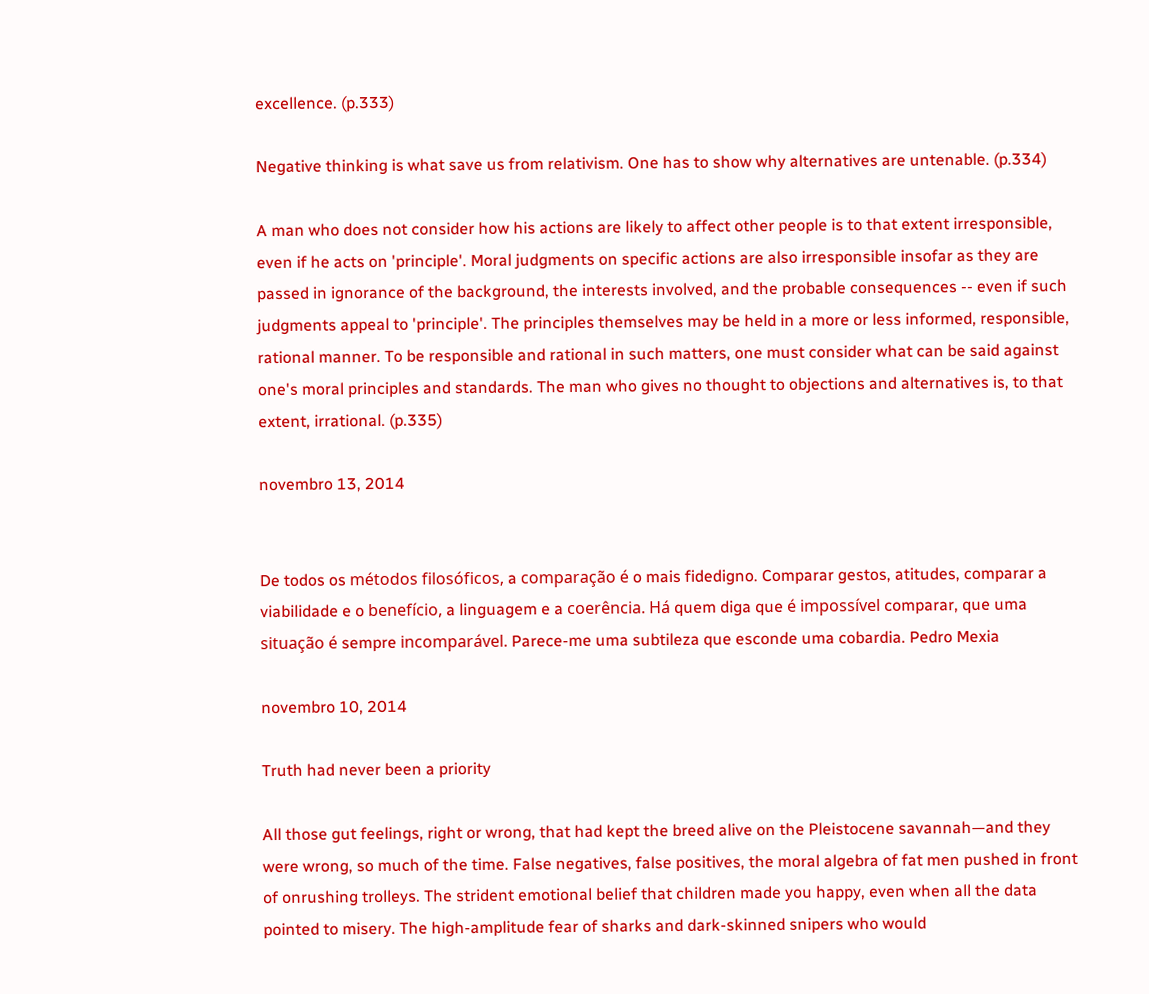excellence. (p.333)

Negative thinking is what save us from relativism. One has to show why alternatives are untenable. (p.334)

A man who does not consider how his actions are likely to affect other people is to that extent irresponsible, even if he acts on 'principle'. Moral judgments on specific actions are also irresponsible insofar as they are passed in ignorance of the background, the interests involved, and the probable consequences -- even if such judgments appeal to 'principle'. The principles themselves may be held in a more or less informed, responsible, rational manner. To be responsible and rational in such matters, one must consider what can be said against one's moral principles and standards. The man who gives no thought to objections and alternatives is, to that extent, irrational. (p.335)

novembro 13, 2014


De todos os métodos filosóficos, a comparação é o mais fidedigno. Comparar gestos, atitudes, comparar a viabilidade e o benefício, a linguagem e a coerência. Há quem diga que é impossível comparar, que uma situação é sempre incomparável. Parece-me uma subtileza que esconde uma cobardia. Pedro Mexia

novembro 10, 2014

Truth had never been a priority

All those gut feelings, right or wrong, that had kept the breed alive on the Pleistocene savannah—and they were wrong, so much of the time. False negatives, false positives, the moral algebra of fat men pushed in front of onrushing trolleys. The strident emotional belief that children made you happy, even when all the data pointed to misery. The high-amplitude fear of sharks and dark-skinned snipers who would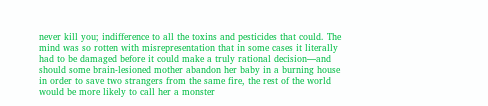never kill you; indifference to all the toxins and pesticides that could. The mind was so rotten with misrepresentation that in some cases it literally had to be damaged before it could make a truly rational decision—and should some brain-lesioned mother abandon her baby in a burning house in order to save two strangers from the same fire, the rest of the world would be more likely to call her a monster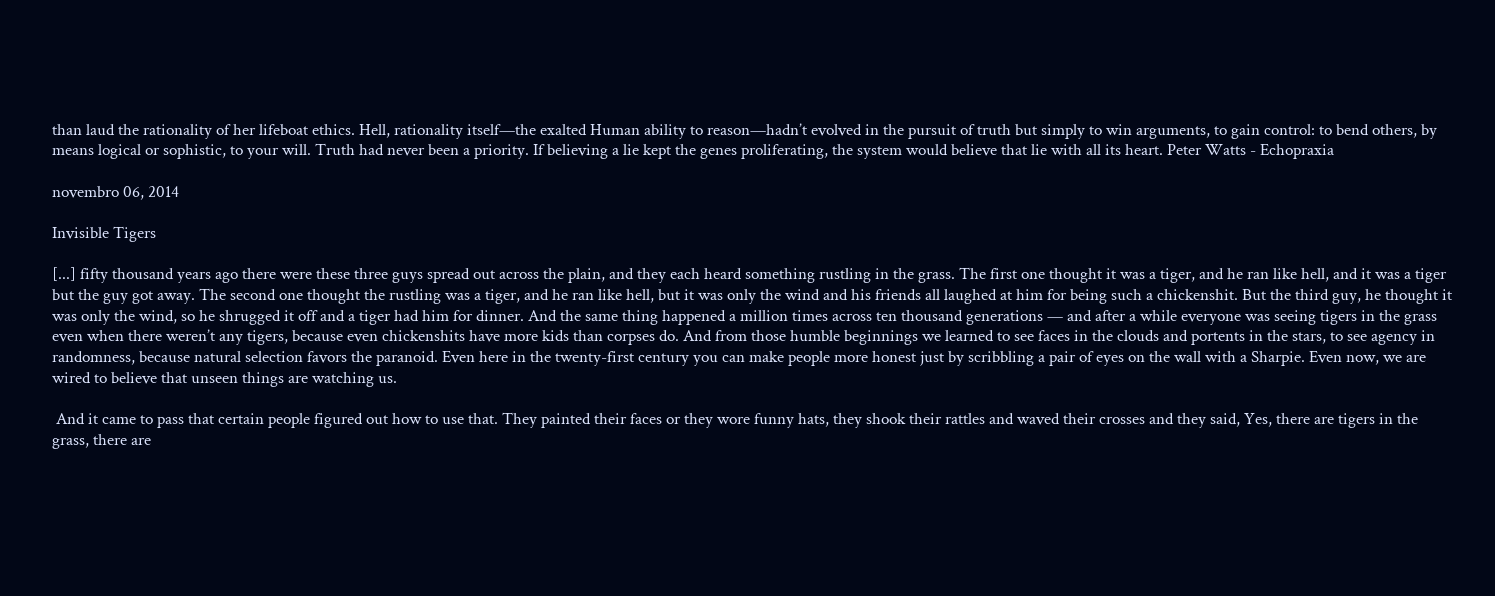than laud the rationality of her lifeboat ethics. Hell, rationality itself—the exalted Human ability to reason—hadn’t evolved in the pursuit of truth but simply to win arguments, to gain control: to bend others, by means logical or sophistic, to your will. Truth had never been a priority. If believing a lie kept the genes proliferating, the system would believe that lie with all its heart. Peter Watts - Echopraxia

novembro 06, 2014

Invisible Tigers

[...] fifty thousand years ago there were these three guys spread out across the plain, and they each heard something rustling in the grass. The first one thought it was a tiger, and he ran like hell, and it was a tiger but the guy got away. The second one thought the rustling was a tiger, and he ran like hell, but it was only the wind and his friends all laughed at him for being such a chickenshit. But the third guy, he thought it was only the wind, so he shrugged it off and a tiger had him for dinner. And the same thing happened a million times across ten thousand generations — and after a while everyone was seeing tigers in the grass even when there weren’t any tigers, because even chickenshits have more kids than corpses do. And from those humble beginnings we learned to see faces in the clouds and portents in the stars, to see agency in randomness, because natural selection favors the paranoid. Even here in the twenty-first century you can make people more honest just by scribbling a pair of eyes on the wall with a Sharpie. Even now, we are wired to believe that unseen things are watching us.

 And it came to pass that certain people figured out how to use that. They painted their faces or they wore funny hats, they shook their rattles and waved their crosses and they said, Yes, there are tigers in the grass, there are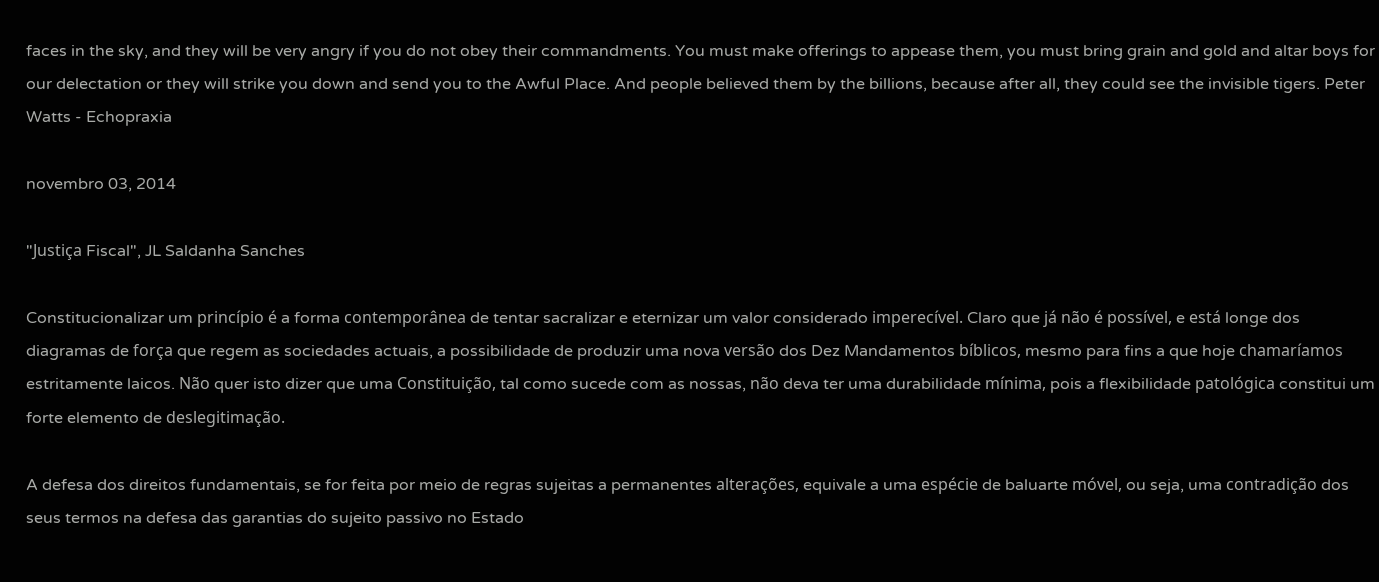faces in the sky, and they will be very angry if you do not obey their commandments. You must make offerings to appease them, you must bring grain and gold and altar boys for our delectation or they will strike you down and send you to the Awful Place. And people believed them by the billions, because after all, they could see the invisible tigers. Peter Watts - Echopraxia

novembro 03, 2014

"Justiça Fiscal", JL Saldanha Sanches

Constitucionalizar um princípio é a forma contemporânea de tentar sacralizar e eternizar um valor considerado imperecível. Claro que já não é possível, e está longe dos diagramas de força que regem as sociedades actuais, a possibilidade de produzir uma nova versão dos Dez Mandamentos bíblicos, mesmo para fins a que hoje chamaríamos estritamente laicos. Não quer isto dizer que uma Constituição, tal como sucede com as nossas, não deva ter uma durabilidade mínima, pois a flexibilidade patológica constitui um forte elemento de deslegitimação.

A defesa dos direitos fundamentais, se for feita por meio de regras sujeitas a permanentes alterações, equivale a uma espécie de baluarte móvel, ou seja, uma contradição dos seus termos na defesa das garantias do sujeito passivo no Estado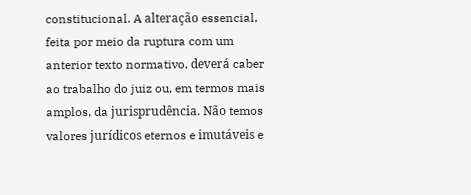constitucional. A alteração essencial, feita por meio da ruptura com um anterior texto normativo, deverá caber ao trabalho do juiz ou, em termos mais amplos, da jurisprudência. Não temos valores jurídicos eternos e imutáveis e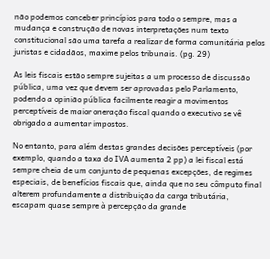não podemos conceber princípios para todo o sempre, mas a mudança e construção de novas interpretações num texto constitucional são uma tarefa a realizar de forma comunitária pelos juristas e cidadãos, maxime pelos tribunais. (pg. 29)

As leis fiscais estão sempre sujeitas a um processo de discussão pública, uma vez que devem ser aprovadas pelo Parlamento, podendo a opinião pública facilmente reagir a movimentos perceptíveis de maior oneração fiscal quando o executivo se vê obrigado a aumentar impostos.

No entanto, para além destas grandes decisões perceptíveis (por exemplo, quando a taxa do IVA aumenta 2 pp) a lei fiscal está sempre cheia de um conjunto de pequenas excepções, de regimes especiais, de benefícios fiscais que, ainda que no seu cômputo final alterem profundamente a distribuição da carga tributária, escapam quase sempre à percepção da grande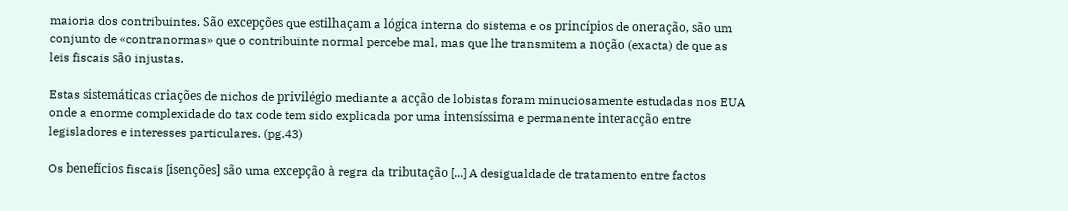maioria dos contribuintes. São excepções que estilhaçam a lógica interna do sistema e os princípios de oneração, são um conjunto de «contranormas» que o contribuinte normal percebe mal, mas que lhe transmitem a noção (exacta) de que as leis fiscais são injustas.

Estas sistemáticas criações de nichos de privilégio mediante a acção de lobistas foram minuciosamente estudadas nos EUA onde a enorme complexidade do tax code tem sido explicada por uma intensíssima e permanente interacção entre legisladores e interesses particulares. (pg.43)

Os benefícios fiscais [isenções] são uma excepção à regra da tributação [...] A desigualdade de tratamento entre factos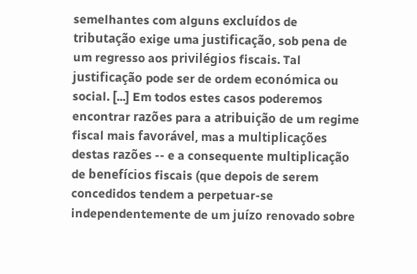semelhantes com alguns excluídos de tributação exige uma justificação, sob pena de um regresso aos privilégios fiscais. Tal justificação pode ser de ordem económica ou social. [...] Em todos estes casos poderemos encontrar razões para a atribuição de um regime fiscal mais favorável, mas a multiplicações destas razões -- e a consequente multiplicação de benefícios fiscais (que depois de serem concedidos tendem a perpetuar-se independentemente de um juízo renovado sobre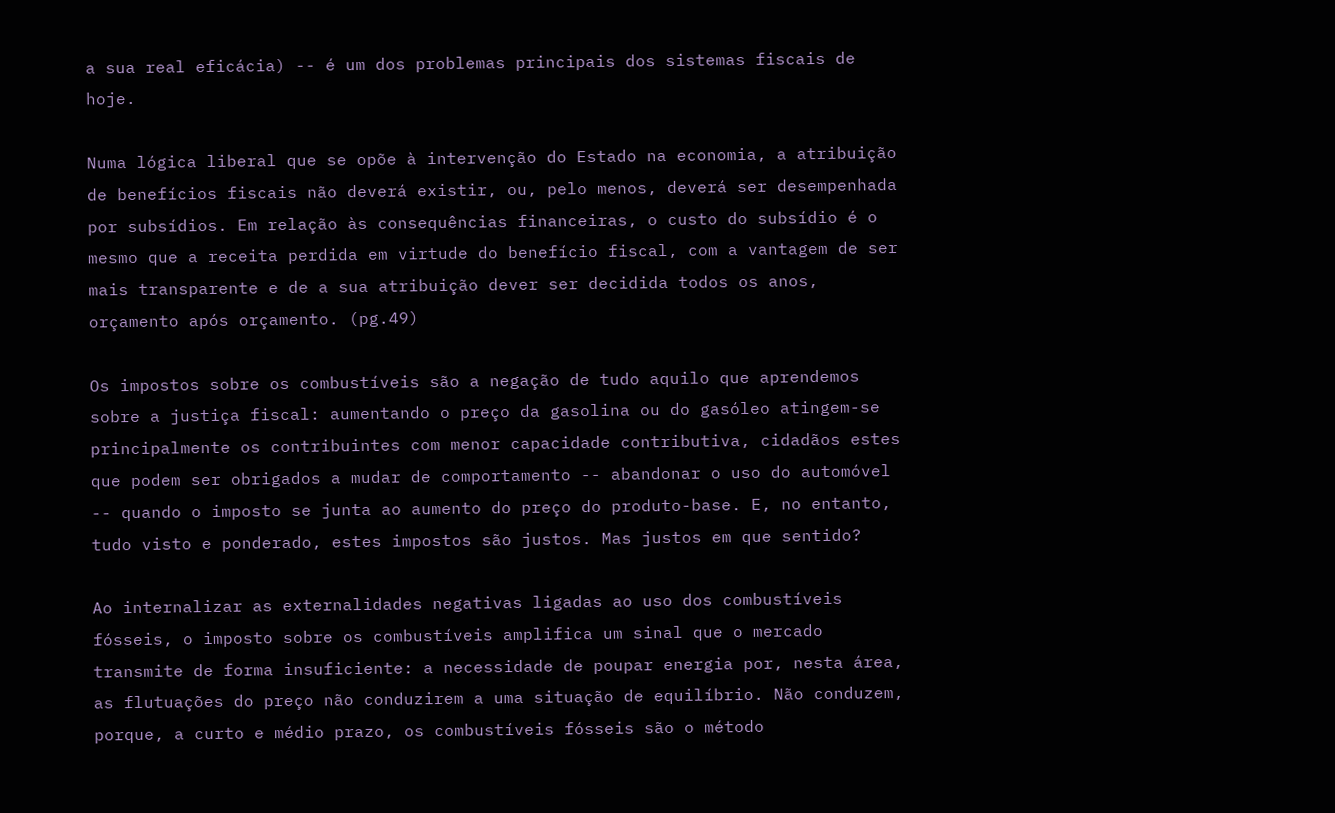a sua real eficácia) -- é um dos problemas principais dos sistemas fiscais de hoje.

Numa lógica liberal que se opõe à intervenção do Estado na economia, a atribuição de benefícios fiscais não deverá existir, ou, pelo menos, deverá ser desempenhada por subsídios. Em relação às consequências financeiras, o custo do subsídio é o mesmo que a receita perdida em virtude do benefício fiscal, com a vantagem de ser mais transparente e de a sua atribuição dever ser decidida todos os anos, orçamento após orçamento. (pg.49)

Os impostos sobre os combustíveis são a negação de tudo aquilo que aprendemos sobre a justiça fiscal: aumentando o preço da gasolina ou do gasóleo atingem-se principalmente os contribuintes com menor capacidade contributiva, cidadãos estes que podem ser obrigados a mudar de comportamento -- abandonar o uso do automóvel -- quando o imposto se junta ao aumento do preço do produto-base. E, no entanto, tudo visto e ponderado, estes impostos são justos. Mas justos em que sentido?

Ao internalizar as externalidades negativas ligadas ao uso dos combustíveis fósseis, o imposto sobre os combustíveis amplifica um sinal que o mercado transmite de forma insuficiente: a necessidade de poupar energia por, nesta área, as flutuações do preço não conduzirem a uma situação de equilíbrio. Não conduzem, porque, a curto e médio prazo, os combustíveis fósseis são o método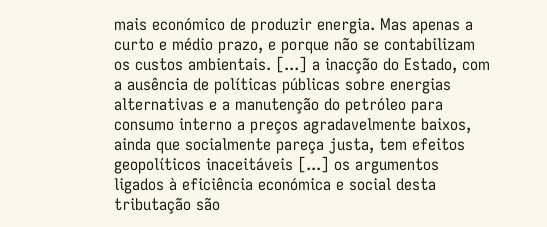mais económico de produzir energia. Mas apenas a curto e médio prazo, e porque não se contabilizam os custos ambientais. [...] a inacção do Estado, com a ausência de políticas públicas sobre energias alternativas e a manutenção do petróleo para consumo interno a preços agradavelmente baixos, ainda que socialmente pareça justa, tem efeitos geopolíticos inaceitáveis [...] os argumentos ligados à eficiência económica e social desta tributação são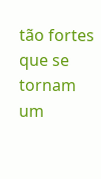tão fortes que se tornam um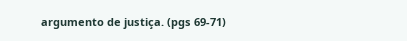argumento de justiça. (pgs 69-71)